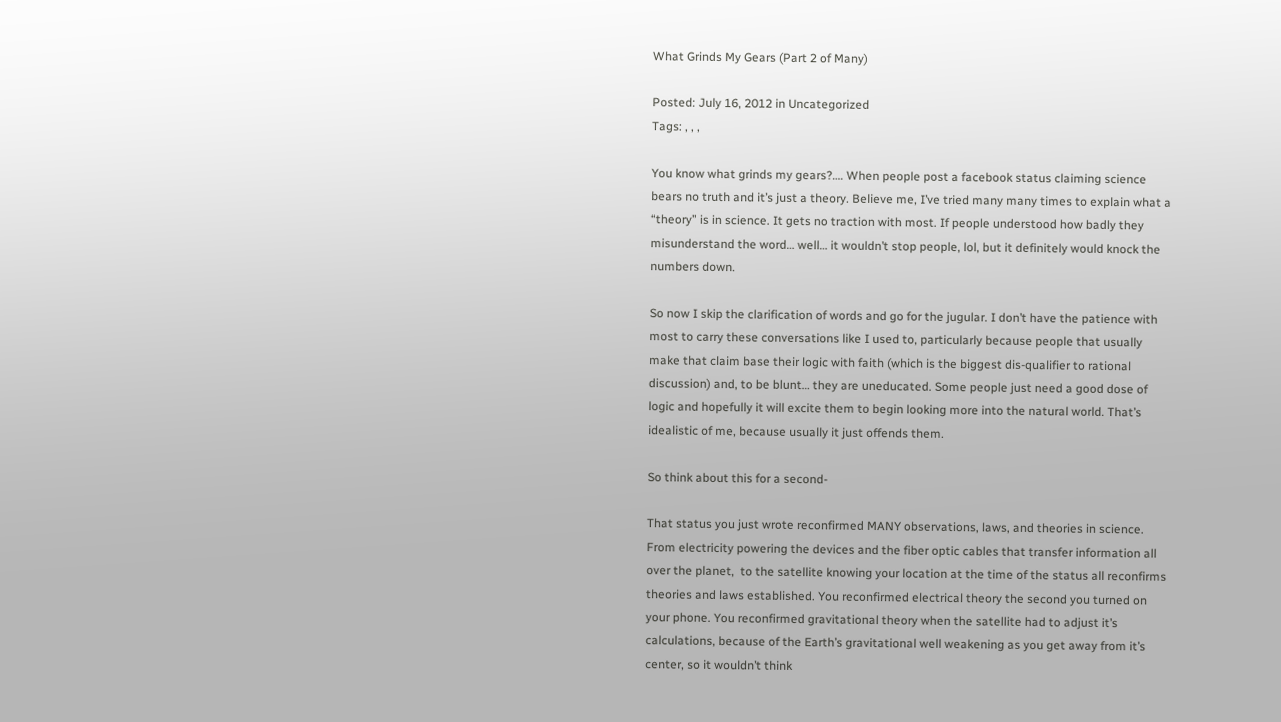What Grinds My Gears (Part 2 of Many)

Posted: July 16, 2012 in Uncategorized
Tags: , , ,

You know what grinds my gears?…. When people post a facebook status claiming science bears no truth and it’s just a theory. Believe me, I’ve tried many many times to explain what a “theory” is in science. It gets no traction with most. If people understood how badly they misunderstand the word… well… it wouldn’t stop people, lol, but it definitely would knock the numbers down.

So now I skip the clarification of words and go for the jugular. I don’t have the patience with most to carry these conversations like I used to, particularly because people that usually make that claim base their logic with faith (which is the biggest dis-qualifier to rational discussion) and, to be blunt… they are uneducated. Some people just need a good dose of logic and hopefully it will excite them to begin looking more into the natural world. That’s idealistic of me, because usually it just offends them.

So think about this for a second-

That status you just wrote reconfirmed MANY observations, laws, and theories in science. From electricity powering the devices and the fiber optic cables that transfer information all over the planet,  to the satellite knowing your location at the time of the status all reconfirms theories and laws established. You reconfirmed electrical theory the second you turned on your phone. You reconfirmed gravitational theory when the satellite had to adjust it’s calculations, because of the Earth’s gravitational well weakening as you get away from it’s center, so it wouldn’t think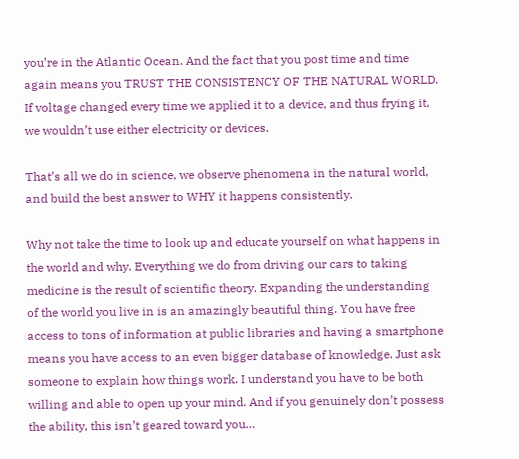you’re in the Atlantic Ocean. And the fact that you post time and time again means you TRUST THE CONSISTENCY OF THE NATURAL WORLD. If voltage changed every time we applied it to a device, and thus frying it, we wouldn’t use either electricity or devices.

That’s all we do in science, we observe phenomena in the natural world, and build the best answer to WHY it happens consistently.

Why not take the time to look up and educate yourself on what happens in the world and why. Everything we do from driving our cars to taking medicine is the result of scientific theory. Expanding the understanding of the world you live in is an amazingly beautiful thing. You have free access to tons of information at public libraries and having a smartphone means you have access to an even bigger database of knowledge. Just ask someone to explain how things work. I understand you have to be both willing and able to open up your mind. And if you genuinely don’t possess the ability, this isn’t geared toward you…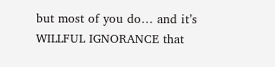but most of you do… and it’s WILLFUL IGNORANCE that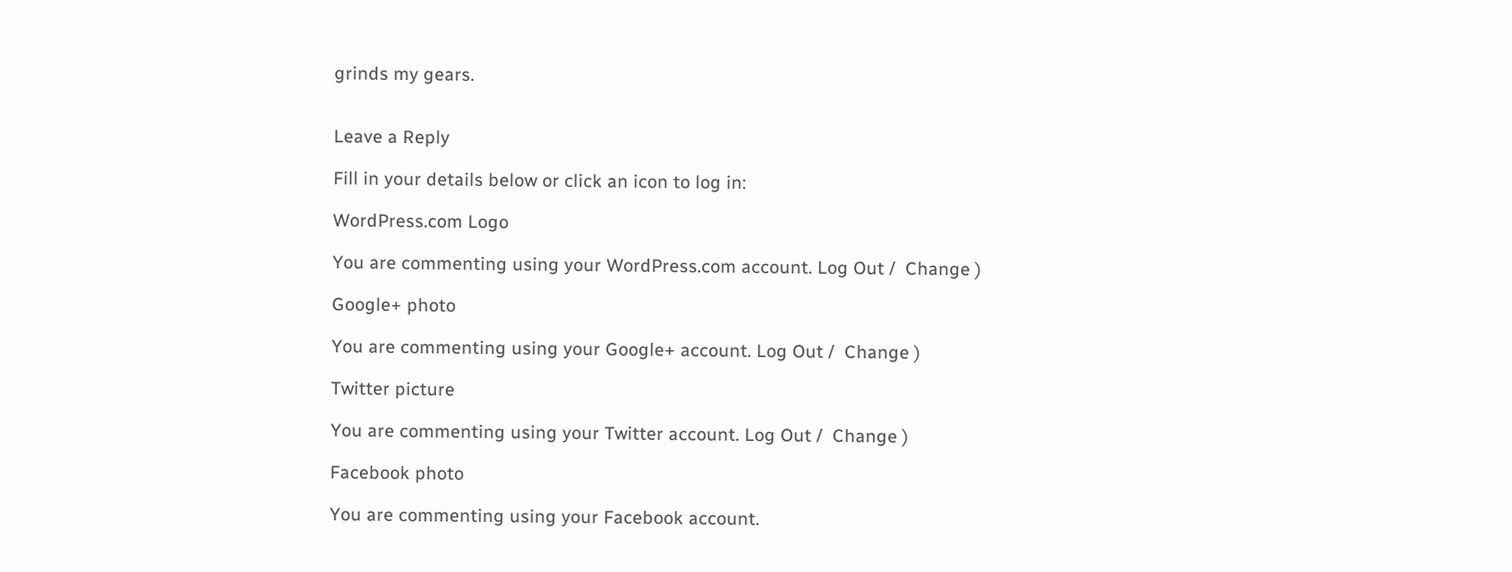grinds my gears.


Leave a Reply

Fill in your details below or click an icon to log in:

WordPress.com Logo

You are commenting using your WordPress.com account. Log Out /  Change )

Google+ photo

You are commenting using your Google+ account. Log Out /  Change )

Twitter picture

You are commenting using your Twitter account. Log Out /  Change )

Facebook photo

You are commenting using your Facebook account.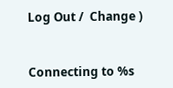Log Out /  Change )


Connecting to %s